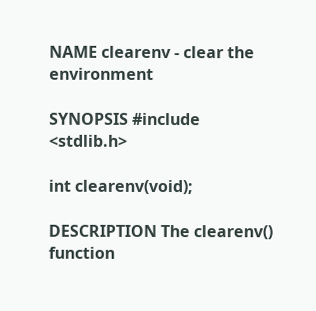NAME clearenv - clear the environment

SYNOPSIS #include <stdlib.h>

int clearenv(void);

DESCRIPTION The clearenv() function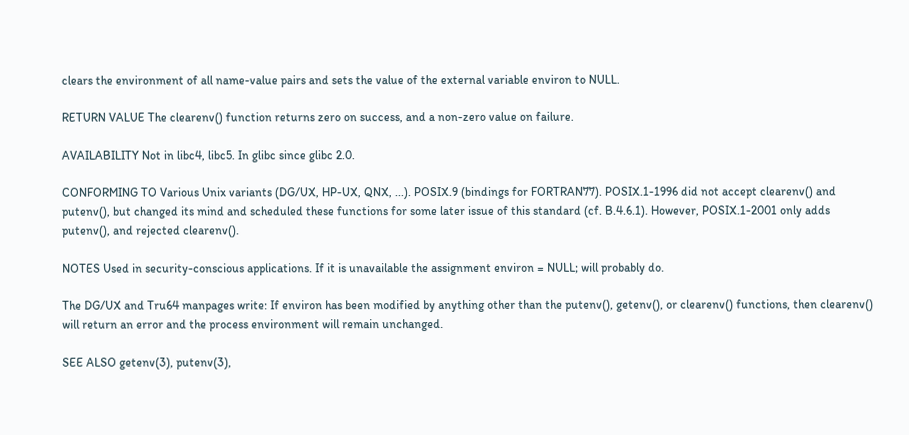clears the environment of all name-value pairs and sets the value of the external variable environ to NULL.

RETURN VALUE The clearenv() function returns zero on success, and a non-zero value on failure.

AVAILABILITY Not in libc4, libc5. In glibc since glibc 2.0.

CONFORMING TO Various Unix variants (DG/UX, HP-UX, QNX, ...). POSIX.9 (bindings for FORTRAN77). POSIX.1-1996 did not accept clearenv() and putenv(), but changed its mind and scheduled these functions for some later issue of this standard (cf. B.4.6.1). However, POSIX.1-2001 only adds putenv(), and rejected clearenv().

NOTES Used in security-conscious applications. If it is unavailable the assignment environ = NULL; will probably do.

The DG/UX and Tru64 manpages write: If environ has been modified by anything other than the putenv(), getenv(), or clearenv() functions, then clearenv() will return an error and the process environment will remain unchanged.

SEE ALSO getenv(3), putenv(3),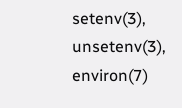setenv(3), unsetenv(3), environ(7)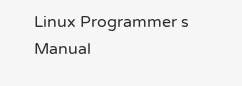Linux Programmer s Manual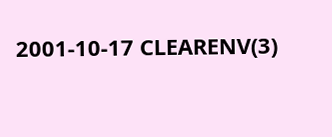2001-10-17 CLEARENV(3)